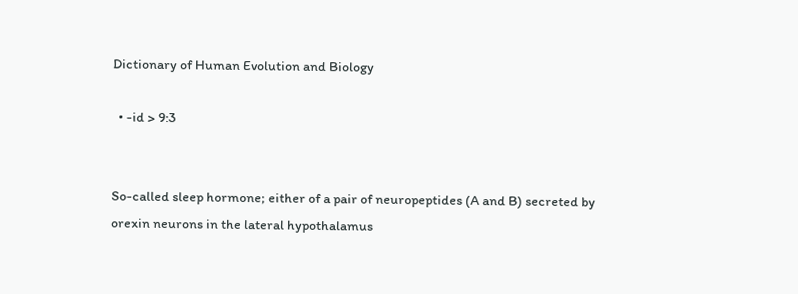Dictionary of Human Evolution and Biology

  • -id > 9:3


So-called sleep hormone; either of a pair of neuropeptides (A and B) secreted by orexin neurons in the lateral hypothalamus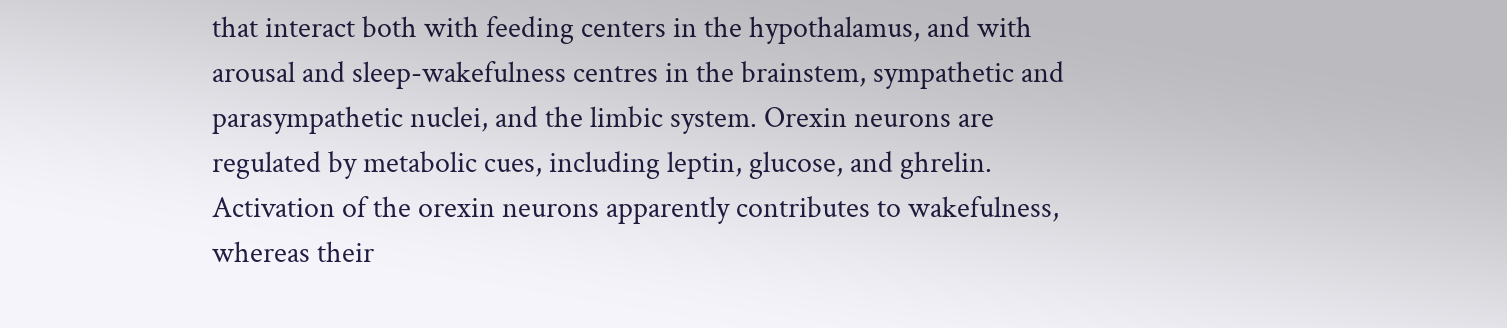that interact both with feeding centers in the hypothalamus, and with arousal and sleep-wakefulness centres in the brainstem, sympathetic and parasympathetic nuclei, and the limbic system. Orexin neurons are regulated by metabolic cues, including leptin, glucose, and ghrelin. Activation of the orexin neurons apparently contributes to wakefulness, whereas their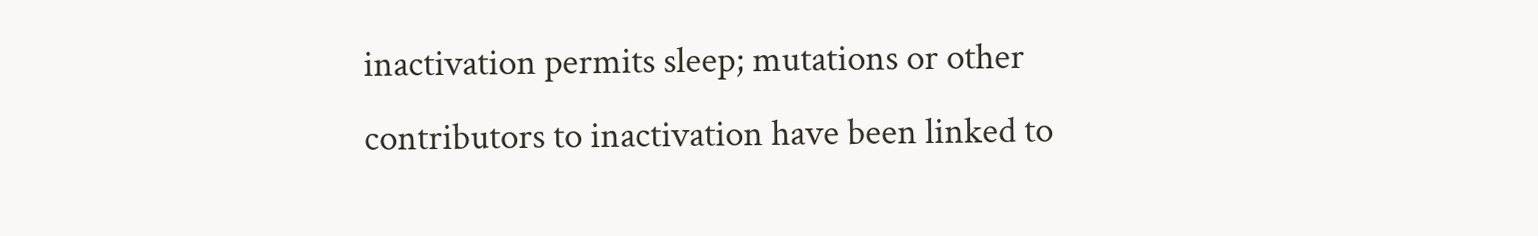inactivation permits sleep; mutations or other contributors to inactivation have been linked to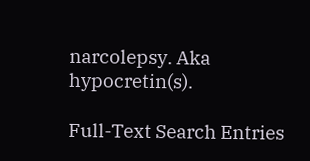narcolepsy. Aka hypocretin(s).

Full-Text Search Entries